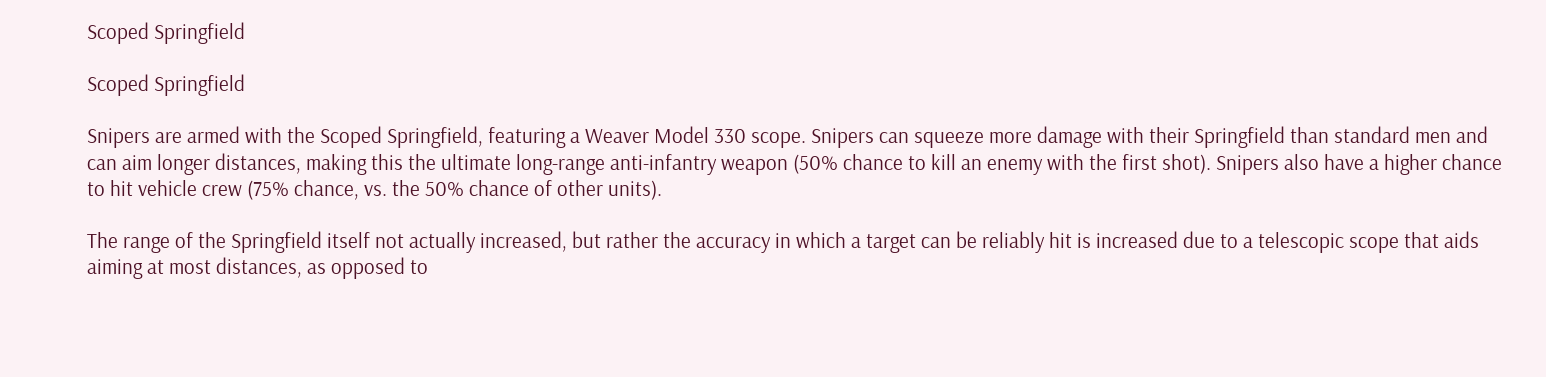Scoped Springfield

Scoped Springfield

Snipers are armed with the Scoped Springfield, featuring a Weaver Model 330 scope. Snipers can squeeze more damage with their Springfield than standard men and can aim longer distances, making this the ultimate long-range anti-infantry weapon (50% chance to kill an enemy with the first shot). Snipers also have a higher chance to hit vehicle crew (75% chance, vs. the 50% chance of other units).

The range of the Springfield itself not actually increased, but rather the accuracy in which a target can be reliably hit is increased due to a telescopic scope that aids aiming at most distances, as opposed to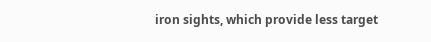iron sights, which provide less target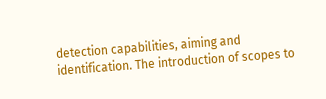detection capabilities, aiming and identification. The introduction of scopes to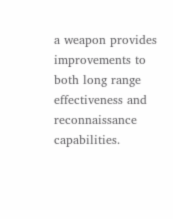a weapon provides improvements to both long range effectiveness and reconnaissance capabilities.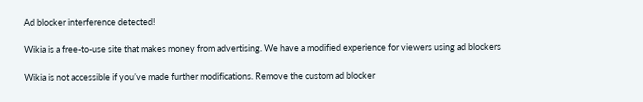Ad blocker interference detected!

Wikia is a free-to-use site that makes money from advertising. We have a modified experience for viewers using ad blockers

Wikia is not accessible if you’ve made further modifications. Remove the custom ad blocker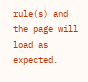rule(s) and the page will load as expected.